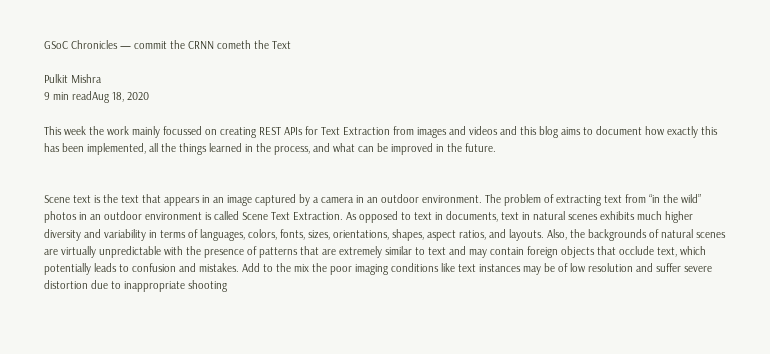GSoC Chronicles — commit the CRNN cometh the Text

Pulkit Mishra
9 min readAug 18, 2020

This week the work mainly focussed on creating REST APIs for Text Extraction from images and videos and this blog aims to document how exactly this has been implemented, all the things learned in the process, and what can be improved in the future.


Scene text is the text that appears in an image captured by a camera in an outdoor environment. The problem of extracting text from “in the wild” photos in an outdoor environment is called Scene Text Extraction. As opposed to text in documents, text in natural scenes exhibits much higher diversity and variability in terms of languages, colors, fonts, sizes, orientations, shapes, aspect ratios, and layouts. Also, the backgrounds of natural scenes are virtually unpredictable with the presence of patterns that are extremely similar to text and may contain foreign objects that occlude text, which potentially leads to confusion and mistakes. Add to the mix the poor imaging conditions like text instances may be of low resolution and suffer severe distortion due to inappropriate shooting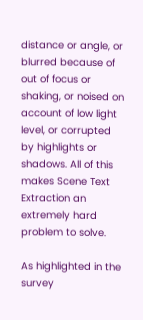distance or angle, or blurred because of out of focus or shaking, or noised on account of low light level, or corrupted by highlights or shadows. All of this makes Scene Text Extraction an extremely hard problem to solve.

As highlighted in the survey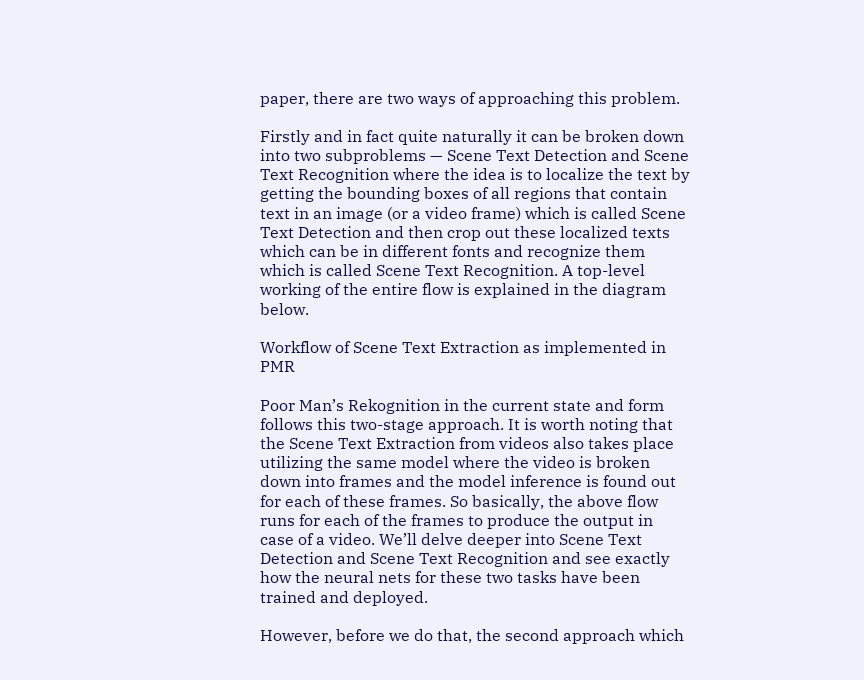paper, there are two ways of approaching this problem.

Firstly and in fact quite naturally it can be broken down into two subproblems — Scene Text Detection and Scene Text Recognition where the idea is to localize the text by getting the bounding boxes of all regions that contain text in an image (or a video frame) which is called Scene Text Detection and then crop out these localized texts which can be in different fonts and recognize them which is called Scene Text Recognition. A top-level working of the entire flow is explained in the diagram below.

Workflow of Scene Text Extraction as implemented in PMR

Poor Man’s Rekognition in the current state and form follows this two-stage approach. It is worth noting that the Scene Text Extraction from videos also takes place utilizing the same model where the video is broken down into frames and the model inference is found out for each of these frames. So basically, the above flow runs for each of the frames to produce the output in case of a video. We’ll delve deeper into Scene Text Detection and Scene Text Recognition and see exactly how the neural nets for these two tasks have been trained and deployed.

However, before we do that, the second approach which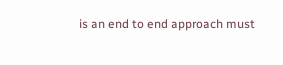is an end to end approach must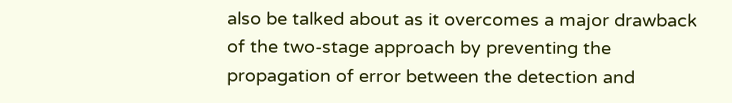also be talked about as it overcomes a major drawback of the two-stage approach by preventing the propagation of error between the detection and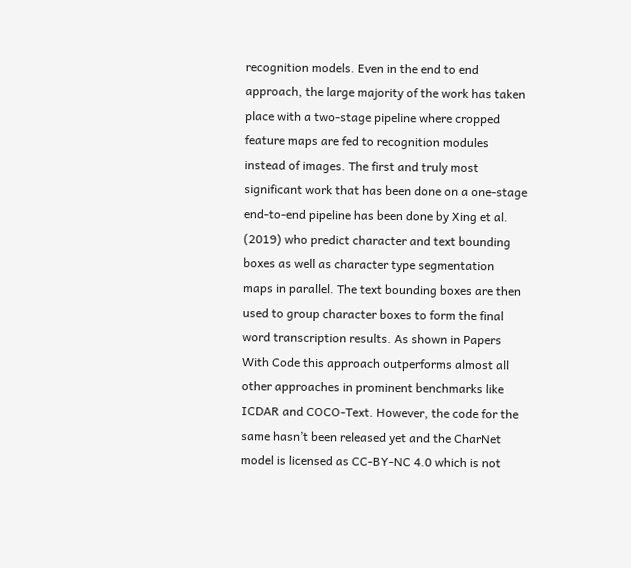recognition models. Even in the end to end approach, the large majority of the work has taken place with a two-stage pipeline where cropped feature maps are fed to recognition modules instead of images. The first and truly most significant work that has been done on a one-stage end-to-end pipeline has been done by Xing et al. (2019) who predict character and text bounding boxes as well as character type segmentation maps in parallel. The text bounding boxes are then used to group character boxes to form the final word transcription results. As shown in Papers With Code this approach outperforms almost all other approaches in prominent benchmarks like ICDAR and COCO-Text. However, the code for the same hasn’t been released yet and the CharNet model is licensed as CC-BY-NC 4.0 which is not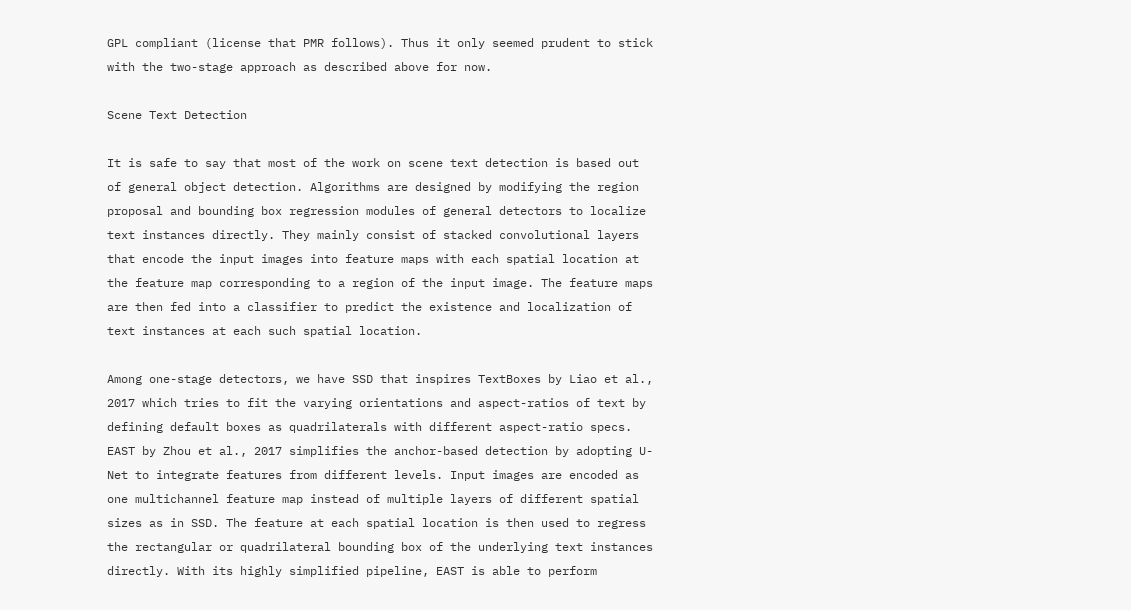GPL compliant (license that PMR follows). Thus it only seemed prudent to stick with the two-stage approach as described above for now.

Scene Text Detection

It is safe to say that most of the work on scene text detection is based out of general object detection. Algorithms are designed by modifying the region proposal and bounding box regression modules of general detectors to localize text instances directly. They mainly consist of stacked convolutional layers that encode the input images into feature maps with each spatial location at the feature map corresponding to a region of the input image. The feature maps are then fed into a classifier to predict the existence and localization of text instances at each such spatial location.

Among one-stage detectors, we have SSD that inspires TextBoxes by Liao et al., 2017 which tries to fit the varying orientations and aspect-ratios of text by defining default boxes as quadrilaterals with different aspect-ratio specs. EAST by Zhou et al., 2017 simplifies the anchor-based detection by adopting U-Net to integrate features from different levels. Input images are encoded as one multichannel feature map instead of multiple layers of different spatial sizes as in SSD. The feature at each spatial location is then used to regress the rectangular or quadrilateral bounding box of the underlying text instances directly. With its highly simplified pipeline, EAST is able to perform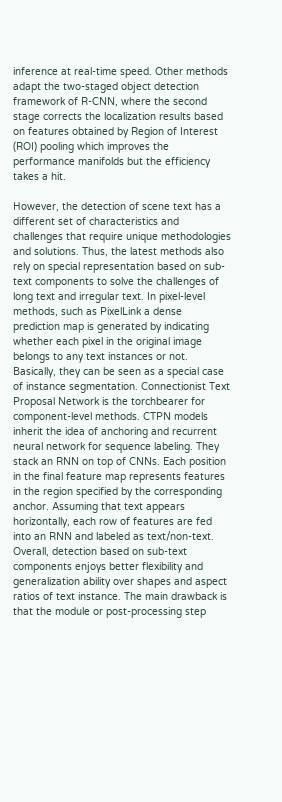inference at real-time speed. Other methods adapt the two-staged object detection framework of R-CNN, where the second stage corrects the localization results based on features obtained by Region of Interest (ROI) pooling which improves the performance manifolds but the efficiency takes a hit.

However, the detection of scene text has a different set of characteristics and challenges that require unique methodologies and solutions. Thus, the latest methods also rely on special representation based on sub-text components to solve the challenges of long text and irregular text. In pixel-level methods, such as PixelLink a dense prediction map is generated by indicating whether each pixel in the original image belongs to any text instances or not. Basically, they can be seen as a special case of instance segmentation. Connectionist Text Proposal Network is the torchbearer for component-level methods. CTPN models inherit the idea of anchoring and recurrent neural network for sequence labeling. They stack an RNN on top of CNNs. Each position in the final feature map represents features in the region specified by the corresponding anchor. Assuming that text appears horizontally, each row of features are fed into an RNN and labeled as text/non-text. Overall, detection based on sub-text components enjoys better flexibility and generalization ability over shapes and aspect ratios of text instance. The main drawback is that the module or post-processing step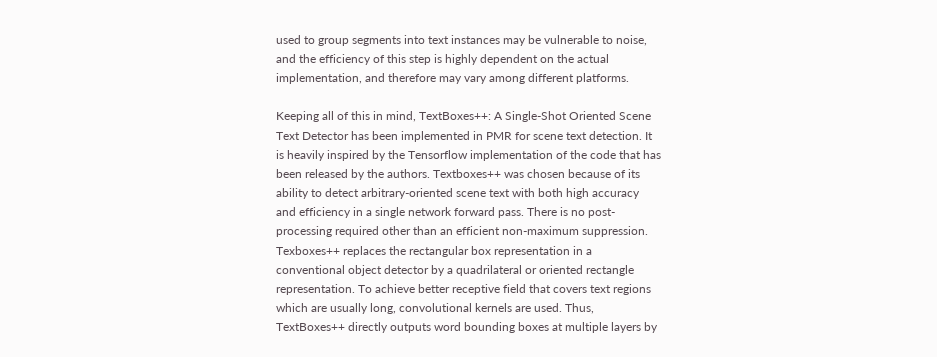used to group segments into text instances may be vulnerable to noise, and the efficiency of this step is highly dependent on the actual implementation, and therefore may vary among different platforms.

Keeping all of this in mind, TextBoxes++: A Single-Shot Oriented Scene Text Detector has been implemented in PMR for scene text detection. It is heavily inspired by the Tensorflow implementation of the code that has been released by the authors. Textboxes++ was chosen because of its ability to detect arbitrary-oriented scene text with both high accuracy and efficiency in a single network forward pass. There is no post-processing required other than an efficient non-maximum suppression. Texboxes++ replaces the rectangular box representation in a conventional object detector by a quadrilateral or oriented rectangle representation. To achieve better receptive field that covers text regions which are usually long, convolutional kernels are used. Thus, TextBoxes++ directly outputs word bounding boxes at multiple layers by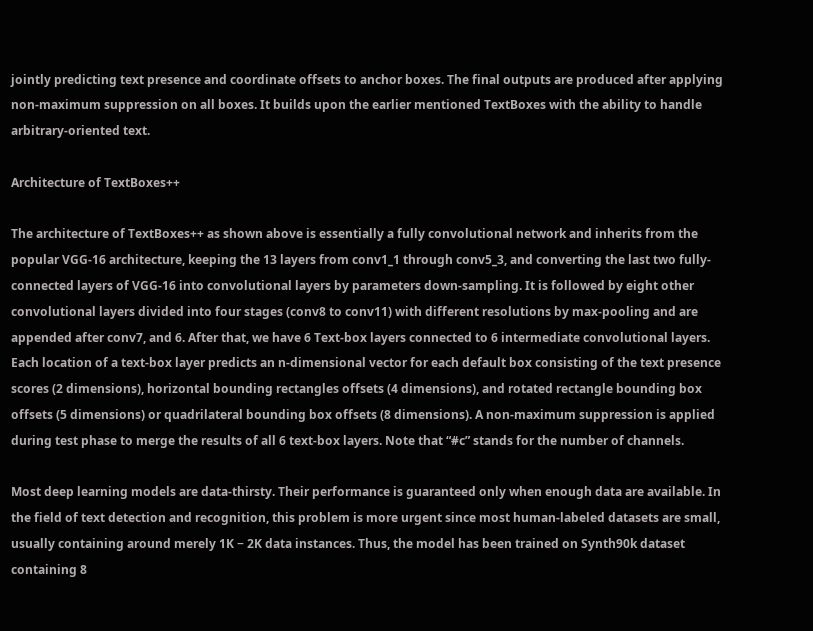jointly predicting text presence and coordinate offsets to anchor boxes. The final outputs are produced after applying non-maximum suppression on all boxes. It builds upon the earlier mentioned TextBoxes with the ability to handle arbitrary-oriented text.

Architecture of TextBoxes++

The architecture of TextBoxes++ as shown above is essentially a fully convolutional network and inherits from the popular VGG-16 architecture, keeping the 13 layers from conv1_1 through conv5_3, and converting the last two fully-connected layers of VGG-16 into convolutional layers by parameters down-sampling. It is followed by eight other convolutional layers divided into four stages (conv8 to conv11) with different resolutions by max-pooling and are appended after conv7, and 6. After that, we have 6 Text-box layers connected to 6 intermediate convolutional layers. Each location of a text-box layer predicts an n-dimensional vector for each default box consisting of the text presence scores (2 dimensions), horizontal bounding rectangles offsets (4 dimensions), and rotated rectangle bounding box offsets (5 dimensions) or quadrilateral bounding box offsets (8 dimensions). A non-maximum suppression is applied during test phase to merge the results of all 6 text-box layers. Note that “#c” stands for the number of channels.

Most deep learning models are data-thirsty. Their performance is guaranteed only when enough data are available. In the field of text detection and recognition, this problem is more urgent since most human-labeled datasets are small, usually containing around merely 1K − 2K data instances. Thus, the model has been trained on Synth90k dataset containing 8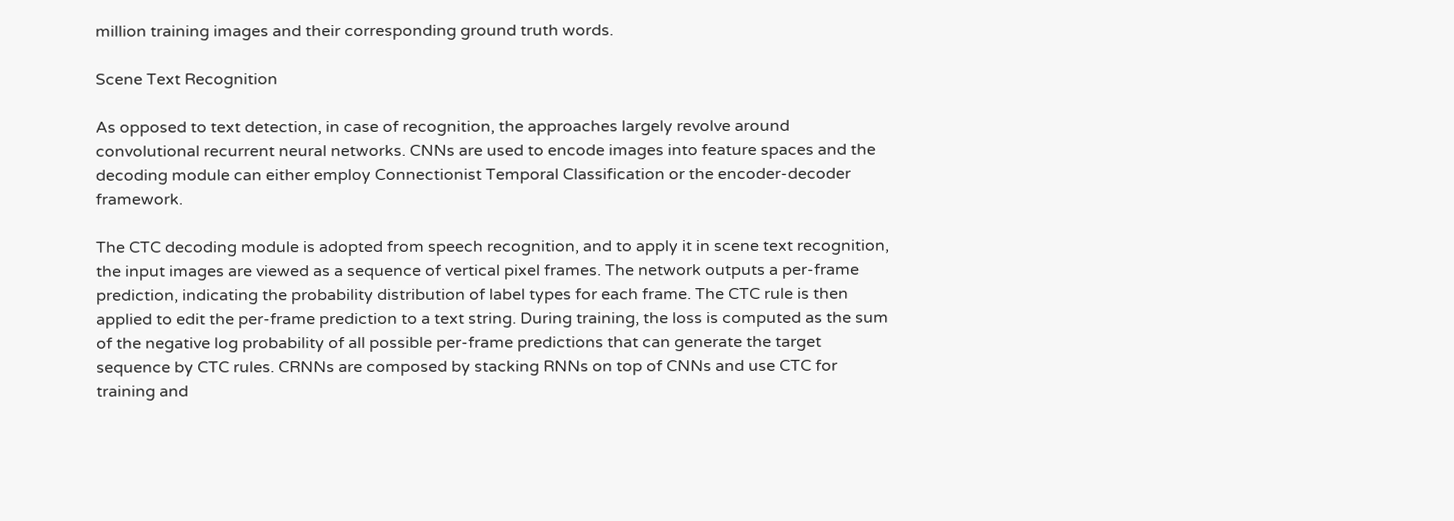million training images and their corresponding ground truth words.

Scene Text Recognition

As opposed to text detection, in case of recognition, the approaches largely revolve around convolutional recurrent neural networks. CNNs are used to encode images into feature spaces and the decoding module can either employ Connectionist Temporal Classification or the encoder-decoder framework.

The CTC decoding module is adopted from speech recognition, and to apply it in scene text recognition, the input images are viewed as a sequence of vertical pixel frames. The network outputs a per-frame prediction, indicating the probability distribution of label types for each frame. The CTC rule is then applied to edit the per-frame prediction to a text string. During training, the loss is computed as the sum of the negative log probability of all possible per-frame predictions that can generate the target sequence by CTC rules. CRNNs are composed by stacking RNNs on top of CNNs and use CTC for training and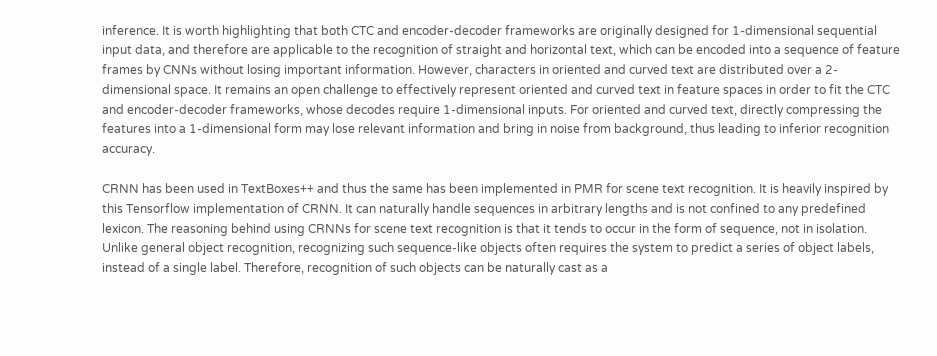inference. It is worth highlighting that both CTC and encoder-decoder frameworks are originally designed for 1-dimensional sequential input data, and therefore are applicable to the recognition of straight and horizontal text, which can be encoded into a sequence of feature frames by CNNs without losing important information. However, characters in oriented and curved text are distributed over a 2-dimensional space. It remains an open challenge to effectively represent oriented and curved text in feature spaces in order to fit the CTC and encoder-decoder frameworks, whose decodes require 1-dimensional inputs. For oriented and curved text, directly compressing the features into a 1-dimensional form may lose relevant information and bring in noise from background, thus leading to inferior recognition accuracy.

CRNN has been used in TextBoxes++ and thus the same has been implemented in PMR for scene text recognition. It is heavily inspired by this Tensorflow implementation of CRNN. It can naturally handle sequences in arbitrary lengths and is not confined to any predefined lexicon. The reasoning behind using CRNNs for scene text recognition is that it tends to occur in the form of sequence, not in isolation. Unlike general object recognition, recognizing such sequence-like objects often requires the system to predict a series of object labels, instead of a single label. Therefore, recognition of such objects can be naturally cast as a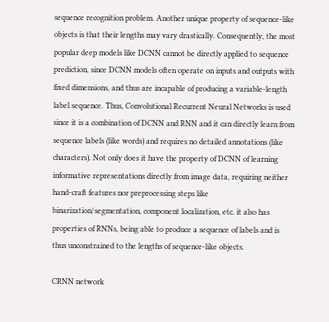sequence recognition problem. Another unique property of sequence-like objects is that their lengths may vary drastically. Consequently, the most popular deep models like DCNN cannot be directly applied to sequence prediction, since DCNN models often operate on inputs and outputs with fixed dimensions, and thus are incapable of producing a variable-length label sequence. Thus, Convolutional Recurrent Neural Networks is used since it is a combination of DCNN and RNN and it can directly learn from sequence labels (like words) and requires no detailed annotations (like characters). Not only does it have the property of DCNN of learning informative representations directly from image data, requiring neither hand-craft features nor preprocessing steps like binarization/segmentation, component localization, etc. it also has properties of RNNs, being able to produce a sequence of labels and is thus unconstrained to the lengths of sequence-like objects.

CRNN network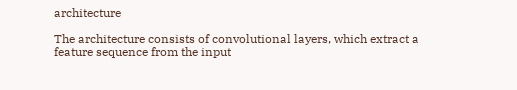architecture

The architecture consists of convolutional layers, which extract a feature sequence from the input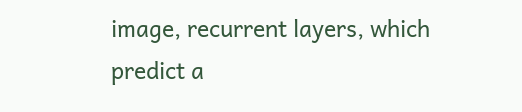image, recurrent layers, which predict a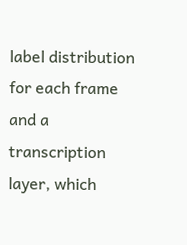label distribution for each frame and a transcription layer, which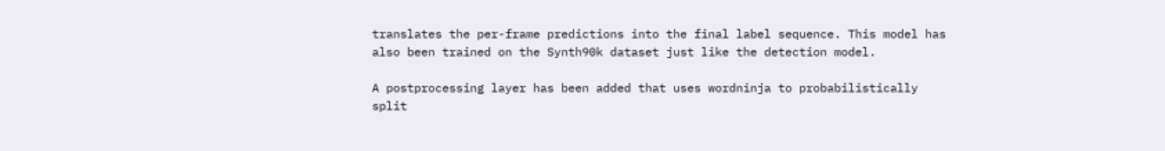translates the per-frame predictions into the final label sequence. This model has also been trained on the Synth90k dataset just like the detection model.

A postprocessing layer has been added that uses wordninja to probabilistically split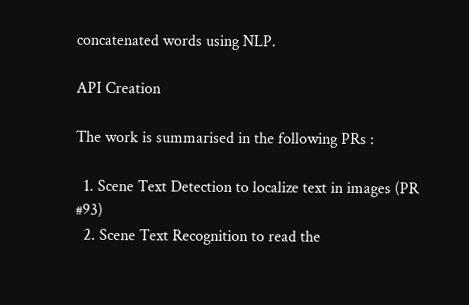concatenated words using NLP.

API Creation

The work is summarised in the following PRs :

  1. Scene Text Detection to localize text in images (PR #93)
  2. Scene Text Recognition to read the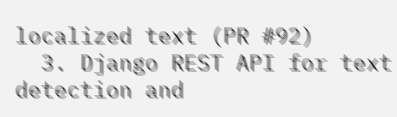localized text (PR #92)
  3. Django REST API for text detection and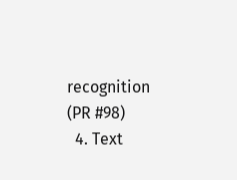recognition (PR #98)
  4. Text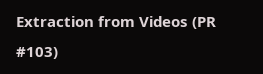Extraction from Videos (PR #103)